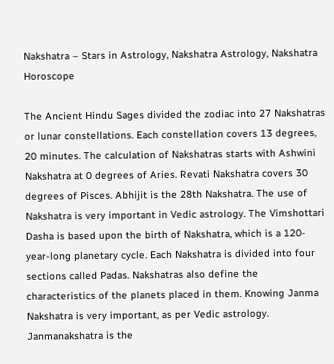Nakshatra – Stars in Astrology, Nakshatra Astrology, Nakshatra Horoscope

The Ancient Hindu Sages divided the zodiac into 27 Nakshatras or lunar constellations. Each constellation covers 13 degrees, 20 minutes. The calculation of Nakshatras starts with Ashwini Nakshatra at 0 degrees of Aries. Revati Nakshatra covers 30 degrees of Pisces. Abhijit is the 28th Nakshatra. The use of Nakshatra is very important in Vedic astrology. The Vimshottari Dasha is based upon the birth of Nakshatra, which is a 120-year-long planetary cycle. Each Nakshatra is divided into four sections called Padas. Nakshatras also define the characteristics of the planets placed in them. Knowing Janma Nakshatra is very important, as per Vedic astrology. Janmanakshatra is the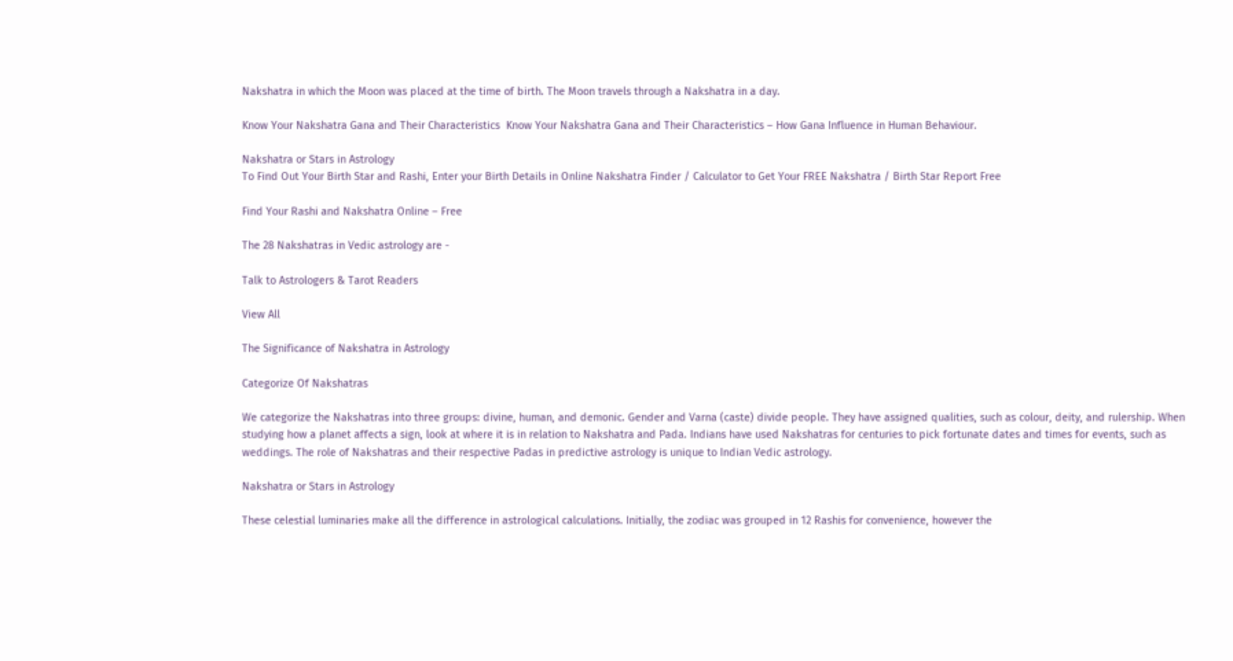Nakshatra in which the Moon was placed at the time of birth. The Moon travels through a Nakshatra in a day.

Know Your Nakshatra Gana and Their Characteristics  Know Your Nakshatra Gana and Their Characteristics – How Gana Influence in Human Behaviour.

Nakshatra or Stars in Astrology
To Find Out Your Birth Star and Rashi, Enter your Birth Details in Online Nakshatra Finder / Calculator to Get Your FREE Nakshatra / Birth Star Report Free

Find Your Rashi and Nakshatra Online – Free

The 28 Nakshatras in Vedic astrology are -

Talk to Astrologers & Tarot Readers

View All

The Significance of Nakshatra in Astrology

Categorize Of Nakshatras

We categorize the Nakshatras into three groups: divine, human, and demonic. Gender and Varna (caste) divide people. They have assigned qualities, such as colour, deity, and rulership. When studying how a planet affects a sign, look at where it is in relation to Nakshatra and Pada. Indians have used Nakshatras for centuries to pick fortunate dates and times for events, such as weddings. The role of Nakshatras and their respective Padas in predictive astrology is unique to Indian Vedic astrology.

Nakshatra or Stars in Astrology

These celestial luminaries make all the difference in astrological calculations. Initially, the zodiac was grouped in 12 Rashis for convenience, however the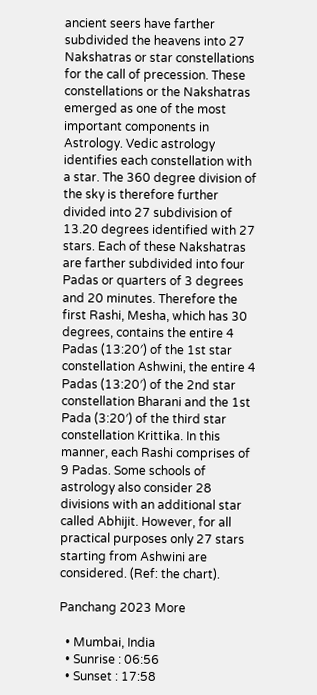ancient seers have farther subdivided the heavens into 27 Nakshatras or star constellations for the call of precession. These constellations or the Nakshatras emerged as one of the most important components in Astrology. Vedic astrology identifies each constellation with a star. The 360 degree division of the sky is therefore further divided into 27 subdivision of 13.20 degrees identified with 27 stars. Each of these Nakshatras are farther subdivided into four Padas or quarters of 3 degrees and 20 minutes. Therefore the first Rashi, Mesha, which has 30 degrees, contains the entire 4 Padas (13:20′) of the 1st star constellation Ashwini, the entire 4 Padas (13:20′) of the 2nd star constellation Bharani and the 1st Pada (3:20′) of the third star constellation Krittika. In this manner, each Rashi comprises of 9 Padas. Some schools of astrology also consider 28 divisions with an additional star called Abhijit. However, for all practical purposes only 27 stars starting from Ashwini are considered. (Ref: the chart).

Panchang 2023 More

  • Mumbai, India
  • Sunrise : 06:56
  • Sunset : 17:58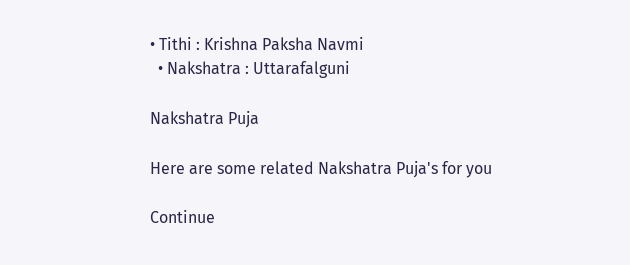• Tithi : Krishna Paksha Navmi
  • Nakshatra : Uttarafalguni

Nakshatra Puja

Here are some related Nakshatra Puja's for you

Continue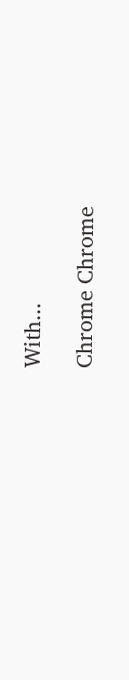With...

Chrome Chrome